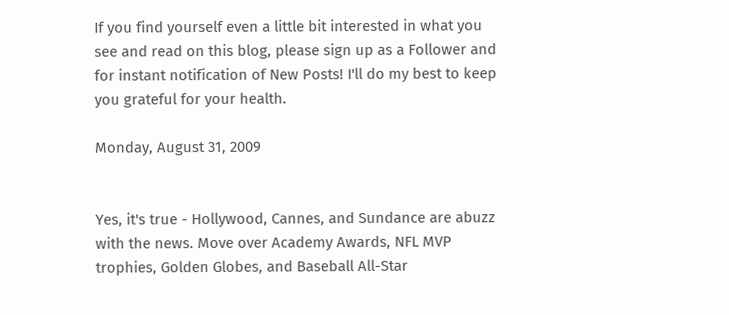If you find yourself even a little bit interested in what you see and read on this blog, please sign up as a Follower and for instant notification of New Posts! I'll do my best to keep you grateful for your health.

Monday, August 31, 2009


Yes, it's true - Hollywood, Cannes, and Sundance are abuzz with the news. Move over Academy Awards, NFL MVP trophies, Golden Globes, and Baseball All-Star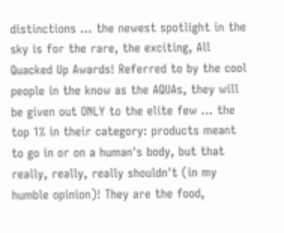distinctions ... the newest spotlight in the sky is for the rare, the exciting, All Quacked Up Awards! Referred to by the cool people in the know as the AQUAs, they will be given out ONLY to the elite few ... the top 1% in their category: products meant to go in or on a human's body, but that really, really, really shouldn't (in my humble opinion)! They are the food,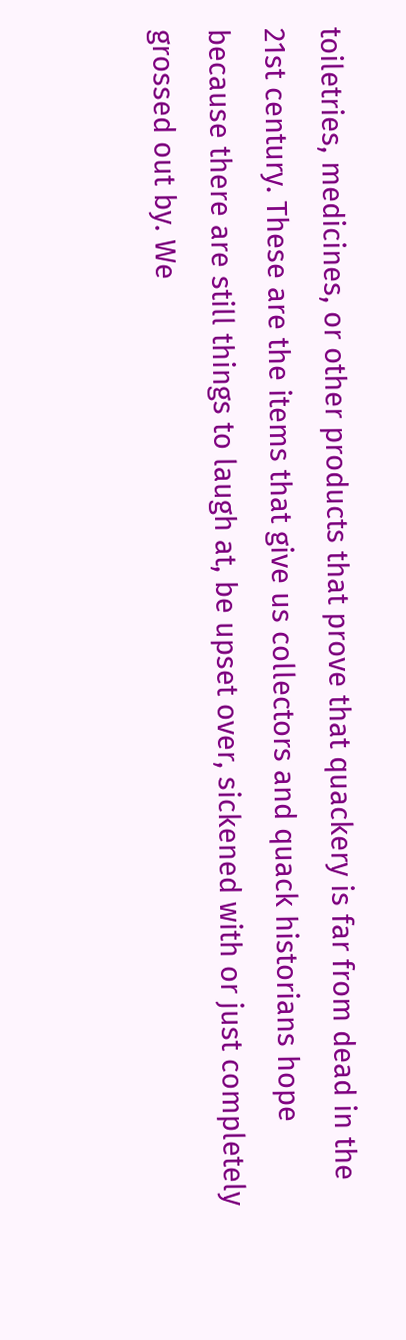toiletries, medicines, or other products that prove that quackery is far from dead in the 21st century. These are the items that give us collectors and quack historians hope because there are still things to laugh at, be upset over, sickened with or just completely grossed out by. We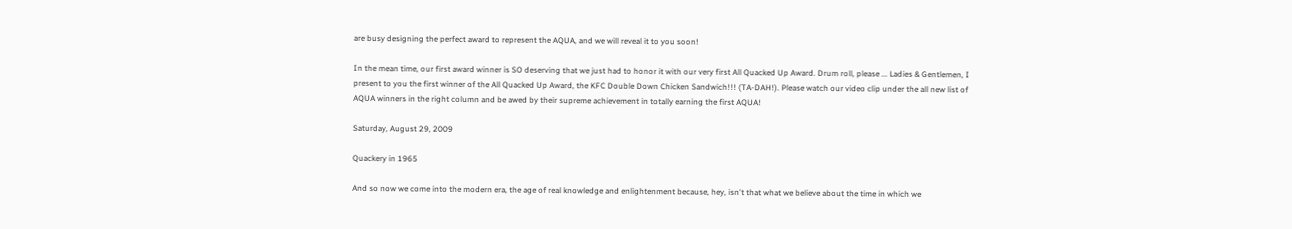are busy designing the perfect award to represent the AQUA, and we will reveal it to you soon!

In the mean time, our first award winner is SO deserving that we just had to honor it with our very first All Quacked Up Award. Drum roll, please ... Ladies & Gentlemen, I present to you the first winner of the All Quacked Up Award, the KFC Double Down Chicken Sandwich!!! (TA-DAH!). Please watch our video clip under the all new list of AQUA winners in the right column and be awed by their supreme achievement in totally earning the first AQUA!

Saturday, August 29, 2009

Quackery in 1965

And so now we come into the modern era, the age of real knowledge and enlightenment because, hey, isn't that what we believe about the time in which we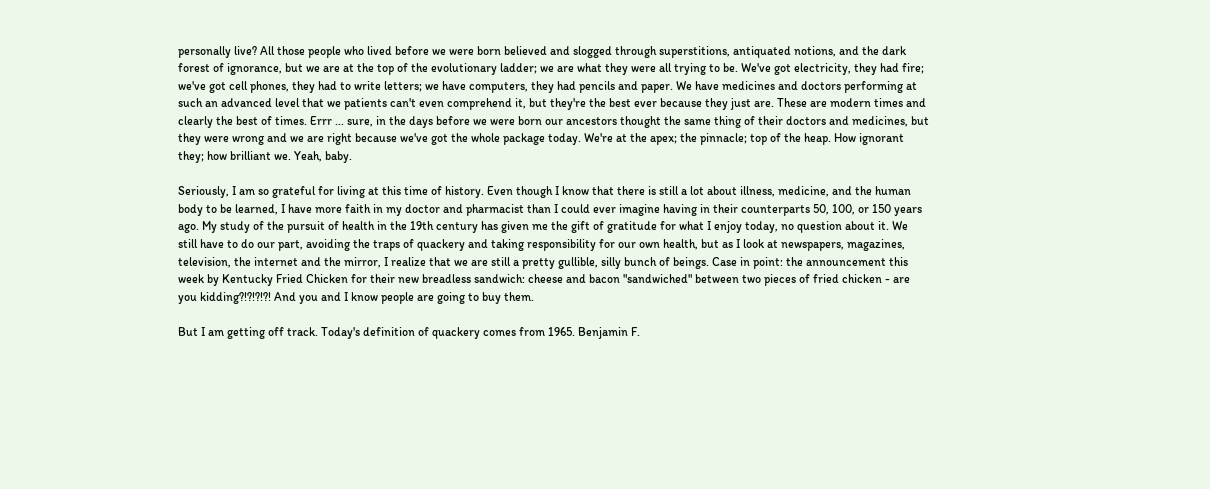personally live? All those people who lived before we were born believed and slogged through superstitions, antiquated notions, and the dark forest of ignorance, but we are at the top of the evolutionary ladder; we are what they were all trying to be. We've got electricity, they had fire; we've got cell phones, they had to write letters; we have computers, they had pencils and paper. We have medicines and doctors performing at such an advanced level that we patients can't even comprehend it, but they're the best ever because they just are. These are modern times and clearly the best of times. Errr ... sure, in the days before we were born our ancestors thought the same thing of their doctors and medicines, but they were wrong and we are right because we've got the whole package today. We're at the apex; the pinnacle; top of the heap. How ignorant they; how brilliant we. Yeah, baby.

Seriously, I am so grateful for living at this time of history. Even though I know that there is still a lot about illness, medicine, and the human body to be learned, I have more faith in my doctor and pharmacist than I could ever imagine having in their counterparts 50, 100, or 150 years ago. My study of the pursuit of health in the 19th century has given me the gift of gratitude for what I enjoy today, no question about it. We still have to do our part, avoiding the traps of quackery and taking responsibility for our own health, but as I look at newspapers, magazines, television, the internet and the mirror, I realize that we are still a pretty gullible, silly bunch of beings. Case in point: the announcement this week by Kentucky Fried Chicken for their new breadless sandwich: cheese and bacon "sandwiched" between two pieces of fried chicken - are you kidding?!?!?!?! And you and I know people are going to buy them.

But I am getting off track. Today's definition of quackery comes from 1965. Benjamin F.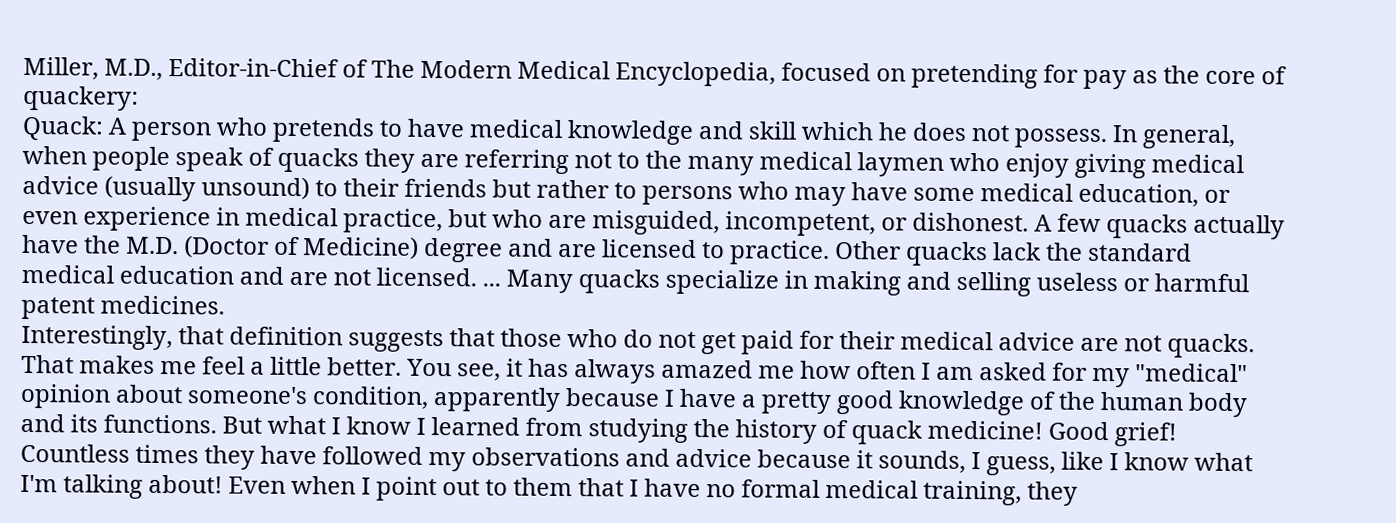Miller, M.D., Editor-in-Chief of The Modern Medical Encyclopedia, focused on pretending for pay as the core of quackery:
Quack: A person who pretends to have medical knowledge and skill which he does not possess. In general, when people speak of quacks they are referring not to the many medical laymen who enjoy giving medical advice (usually unsound) to their friends but rather to persons who may have some medical education, or even experience in medical practice, but who are misguided, incompetent, or dishonest. A few quacks actually have the M.D. (Doctor of Medicine) degree and are licensed to practice. Other quacks lack the standard medical education and are not licensed. ... Many quacks specialize in making and selling useless or harmful patent medicines.
Interestingly, that definition suggests that those who do not get paid for their medical advice are not quacks. That makes me feel a little better. You see, it has always amazed me how often I am asked for my "medical" opinion about someone's condition, apparently because I have a pretty good knowledge of the human body and its functions. But what I know I learned from studying the history of quack medicine! Good grief! Countless times they have followed my observations and advice because it sounds, I guess, like I know what I'm talking about! Even when I point out to them that I have no formal medical training, they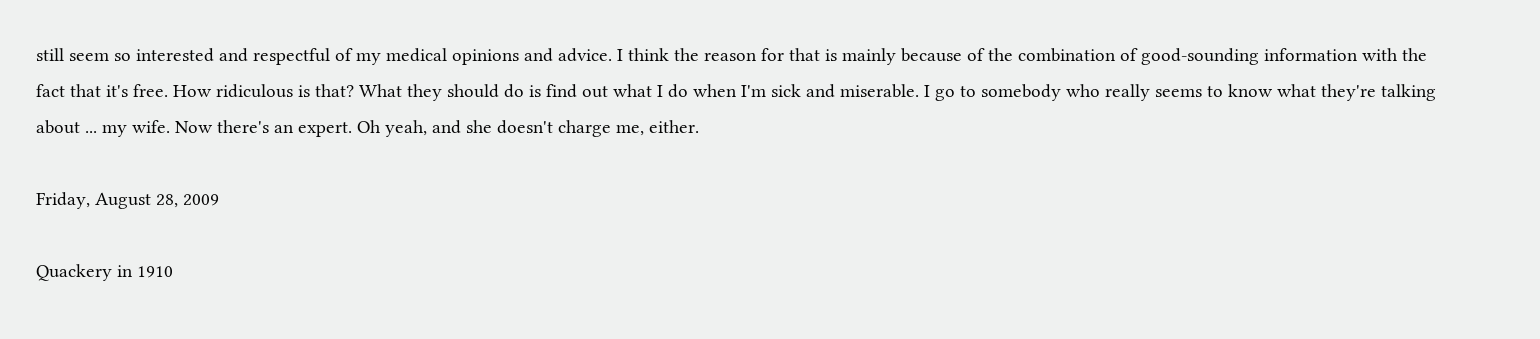still seem so interested and respectful of my medical opinions and advice. I think the reason for that is mainly because of the combination of good-sounding information with the fact that it's free. How ridiculous is that? What they should do is find out what I do when I'm sick and miserable. I go to somebody who really seems to know what they're talking about ... my wife. Now there's an expert. Oh yeah, and she doesn't charge me, either.

Friday, August 28, 2009

Quackery in 1910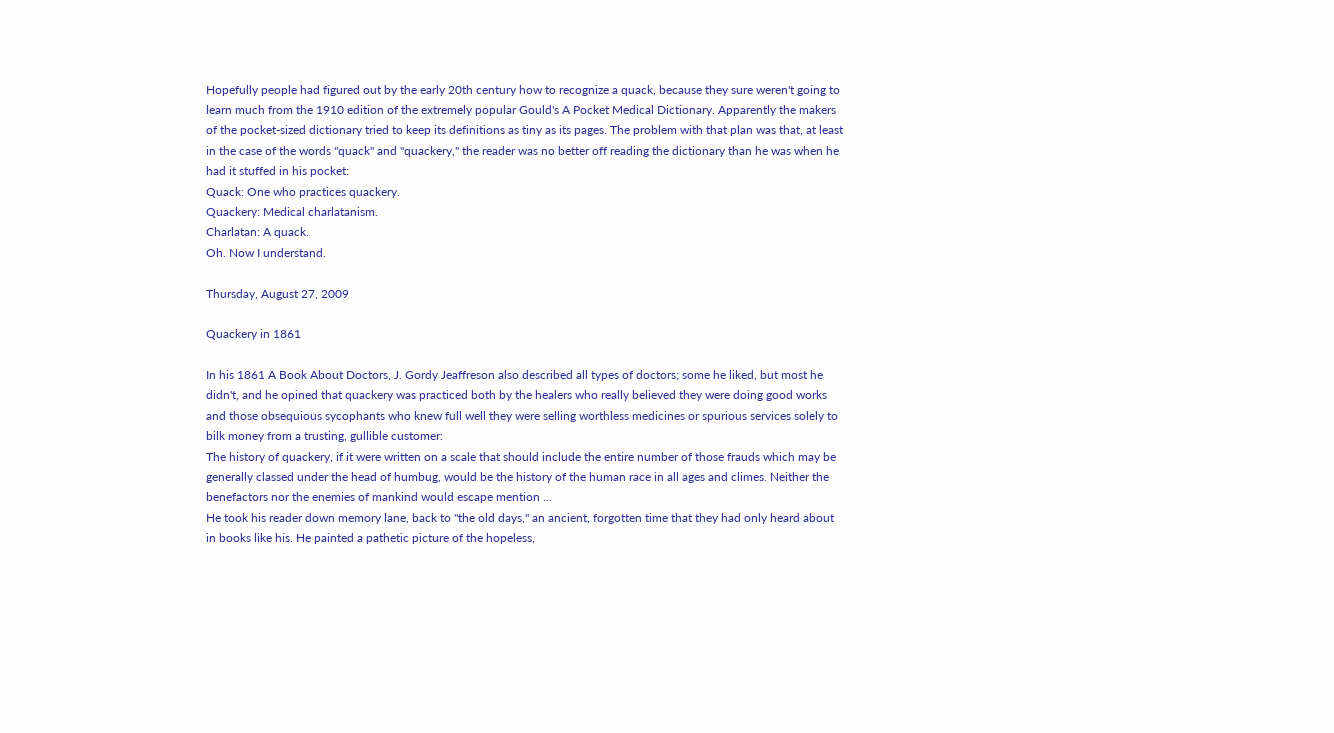Hopefully people had figured out by the early 20th century how to recognize a quack, because they sure weren't going to learn much from the 1910 edition of the extremely popular Gould's A Pocket Medical Dictionary. Apparently the makers of the pocket-sized dictionary tried to keep its definitions as tiny as its pages. The problem with that plan was that, at least in the case of the words "quack" and "quackery," the reader was no better off reading the dictionary than he was when he had it stuffed in his pocket:
Quack: One who practices quackery.
Quackery: Medical charlatanism.
Charlatan: A quack.
Oh. Now I understand.

Thursday, August 27, 2009

Quackery in 1861

In his 1861 A Book About Doctors, J. Gordy Jeaffreson also described all types of doctors; some he liked, but most he didn't, and he opined that quackery was practiced both by the healers who really believed they were doing good works and those obsequious sycophants who knew full well they were selling worthless medicines or spurious services solely to bilk money from a trusting, gullible customer:
The history of quackery, if it were written on a scale that should include the entire number of those frauds which may be generally classed under the head of humbug, would be the history of the human race in all ages and climes. Neither the benefactors nor the enemies of mankind would escape mention ...
He took his reader down memory lane, back to "the old days," an ancient, forgotten time that they had only heard about in books like his. He painted a pathetic picture of the hopeless,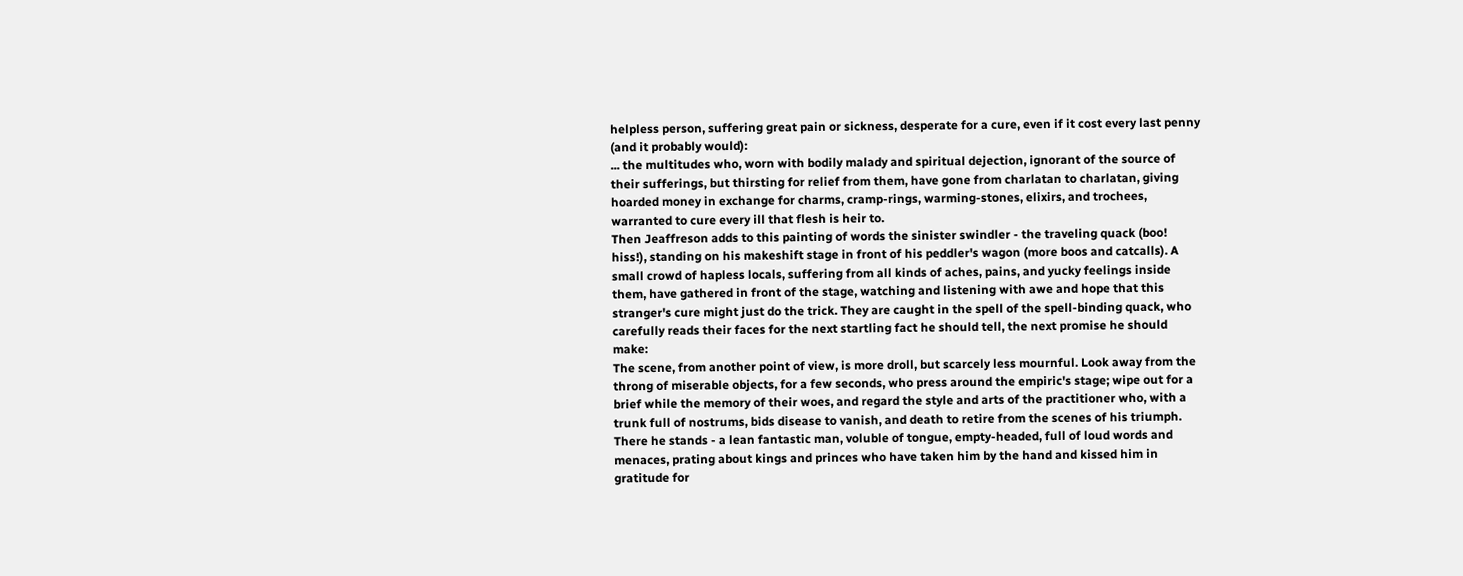helpless person, suffering great pain or sickness, desperate for a cure, even if it cost every last penny (and it probably would):
... the multitudes who, worn with bodily malady and spiritual dejection, ignorant of the source of their sufferings, but thirsting for relief from them, have gone from charlatan to charlatan, giving hoarded money in exchange for charms, cramp-rings, warming-stones, elixirs, and trochees, warranted to cure every ill that flesh is heir to.
Then Jeaffreson adds to this painting of words the sinister swindler - the traveling quack (boo! hiss!), standing on his makeshift stage in front of his peddler's wagon (more boos and catcalls). A small crowd of hapless locals, suffering from all kinds of aches, pains, and yucky feelings inside them, have gathered in front of the stage, watching and listening with awe and hope that this stranger's cure might just do the trick. They are caught in the spell of the spell-binding quack, who carefully reads their faces for the next startling fact he should tell, the next promise he should make:
The scene, from another point of view, is more droll, but scarcely less mournful. Look away from the throng of miserable objects, for a few seconds, who press around the empiric's stage; wipe out for a brief while the memory of their woes, and regard the style and arts of the practitioner who, with a trunk full of nostrums, bids disease to vanish, and death to retire from the scenes of his triumph. There he stands - a lean fantastic man, voluble of tongue, empty-headed, full of loud words and menaces, prating about kings and princes who have taken him by the hand and kissed him in gratitude for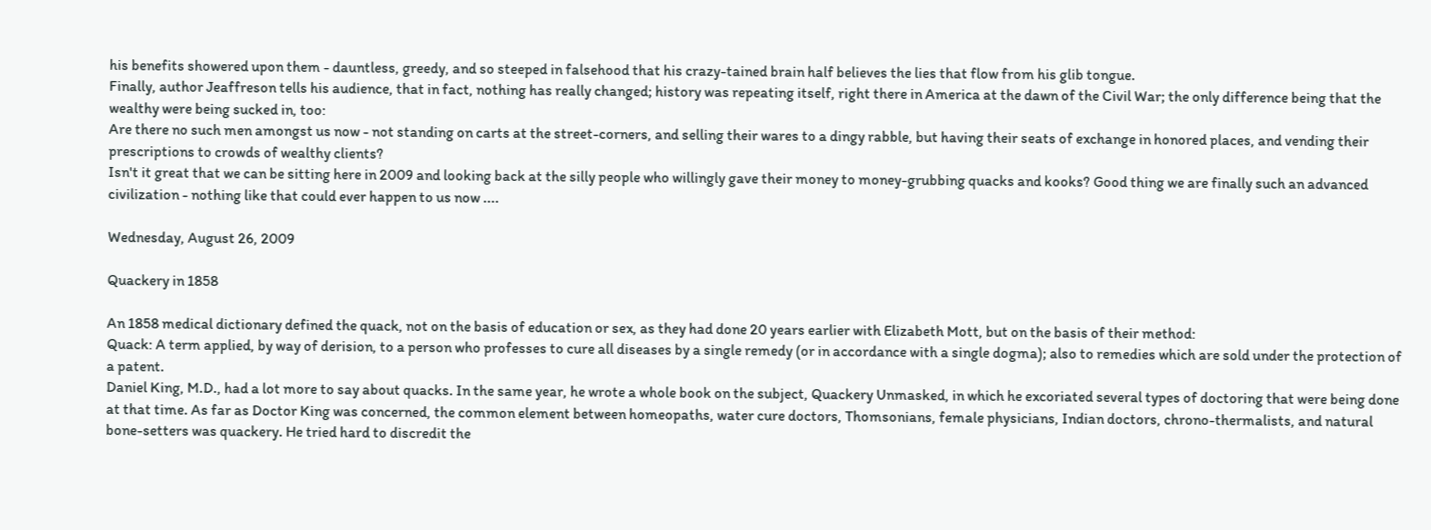his benefits showered upon them - dauntless, greedy, and so steeped in falsehood that his crazy-tained brain half believes the lies that flow from his glib tongue.
Finally, author Jeaffreson tells his audience, that in fact, nothing has really changed; history was repeating itself, right there in America at the dawn of the Civil War; the only difference being that the wealthy were being sucked in, too:
Are there no such men amongst us now - not standing on carts at the street-corners, and selling their wares to a dingy rabble, but having their seats of exchange in honored places, and vending their prescriptions to crowds of wealthy clients?
Isn't it great that we can be sitting here in 2009 and looking back at the silly people who willingly gave their money to money-grubbing quacks and kooks? Good thing we are finally such an advanced civilization - nothing like that could ever happen to us now ....

Wednesday, August 26, 2009

Quackery in 1858

An 1858 medical dictionary defined the quack, not on the basis of education or sex, as they had done 20 years earlier with Elizabeth Mott, but on the basis of their method:
Quack: A term applied, by way of derision, to a person who professes to cure all diseases by a single remedy (or in accordance with a single dogma); also to remedies which are sold under the protection of a patent.
Daniel King, M.D., had a lot more to say about quacks. In the same year, he wrote a whole book on the subject, Quackery Unmasked, in which he excoriated several types of doctoring that were being done at that time. As far as Doctor King was concerned, the common element between homeopaths, water cure doctors, Thomsonians, female physicians, Indian doctors, chrono-thermalists, and natural bone-setters was quackery. He tried hard to discredit the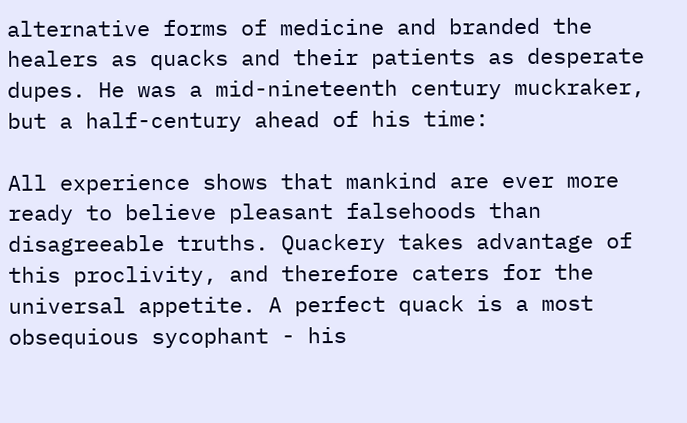alternative forms of medicine and branded the healers as quacks and their patients as desperate dupes. He was a mid-nineteenth century muckraker, but a half-century ahead of his time:

All experience shows that mankind are ever more ready to believe pleasant falsehoods than disagreeable truths. Quackery takes advantage of this proclivity, and therefore caters for the universal appetite. A perfect quack is a most obsequious sycophant - his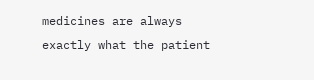medicines are always exactly what the patient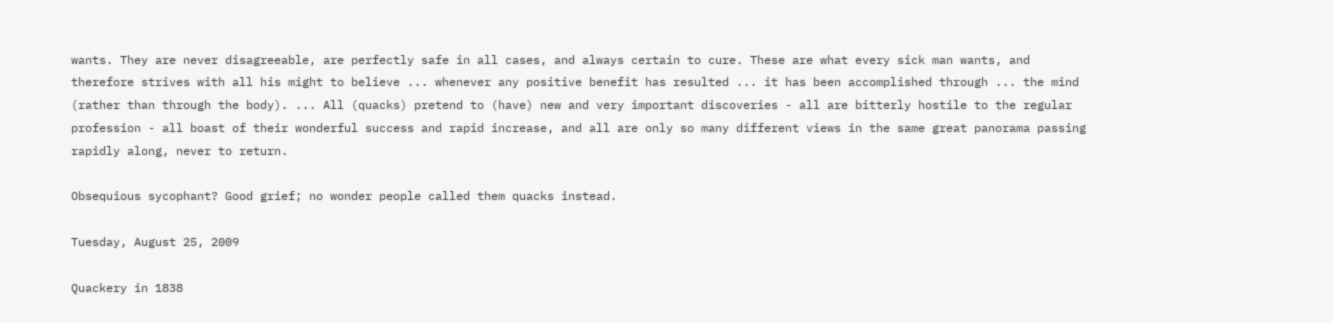wants. They are never disagreeable, are perfectly safe in all cases, and always certain to cure. These are what every sick man wants, and therefore strives with all his might to believe ... whenever any positive benefit has resulted ... it has been accomplished through ... the mind (rather than through the body). ... All (quacks) pretend to (have) new and very important discoveries - all are bitterly hostile to the regular profession - all boast of their wonderful success and rapid increase, and all are only so many different views in the same great panorama passing rapidly along, never to return.

Obsequious sycophant? Good grief; no wonder people called them quacks instead.

Tuesday, August 25, 2009

Quackery in 1838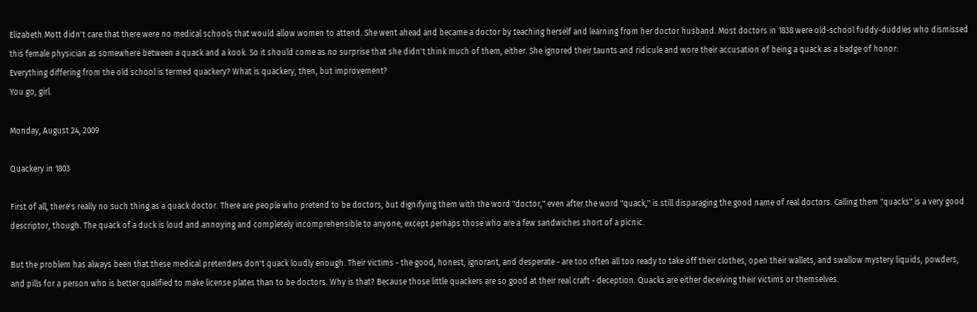Elizabeth Mott didn't care that there were no medical schools that would allow women to attend. She went ahead and became a doctor by teaching herself and learning from her doctor husband. Most doctors in 1838 were old-school fuddy-duddies who dismissed this female physician as somewhere between a quack and a kook. So it should come as no surprise that she didn't think much of them, either. She ignored their taunts and ridicule and wore their accusation of being a quack as a badge of honor:
Everything differing from the old school is termed quackery? What is quackery, then, but improvement?
You go, girl.

Monday, August 24, 2009

Quackery in 1803

First of all, there's really no such thing as a quack doctor. There are people who pretend to be doctors, but dignifying them with the word "doctor," even after the word "quack," is still disparaging the good name of real doctors. Calling them "quacks" is a very good descriptor, though. The quack of a duck is loud and annoying and completely incomprehensible to anyone, except perhaps those who are a few sandwiches short of a picnic.

But the problem has always been that these medical pretenders don't quack loudly enough. Their victims - the good, honest, ignorant, and desperate - are too often all too ready to take off their clothes, open their wallets, and swallow mystery liquids, powders, and pills for a person who is better qualified to make license plates than to be doctors. Why is that? Because those little quackers are so good at their real craft - deception. Quacks are either deceiving their victims or themselves.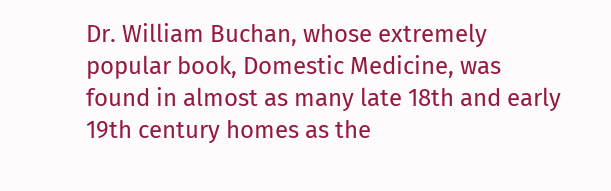Dr. William Buchan, whose extremely popular book, Domestic Medicine, was found in almost as many late 18th and early 19th century homes as the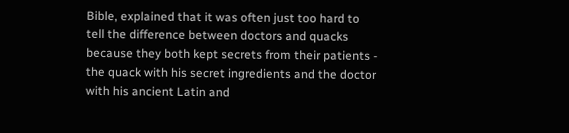Bible, explained that it was often just too hard to tell the difference between doctors and quacks because they both kept secrets from their patients - the quack with his secret ingredients and the doctor with his ancient Latin and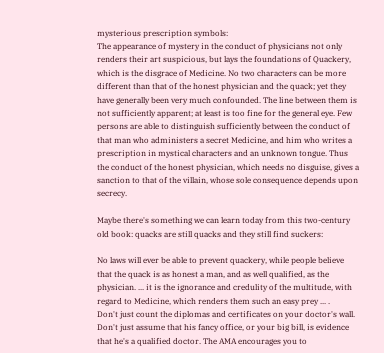mysterious prescription symbols:
The appearance of mystery in the conduct of physicians not only renders their art suspicious, but lays the foundations of Quackery, which is the disgrace of Medicine. No two characters can be more different than that of the honest physician and the quack; yet they have generally been very much confounded. The line between them is not sufficiently apparent; at least is too fine for the general eye. Few persons are able to distinguish sufficiently between the conduct of that man who administers a secret Medicine, and him who writes a prescription in mystical characters and an unknown tongue. Thus the conduct of the honest physician, which needs no disguise, gives a sanction to that of the villain, whose sole consequence depends upon secrecy.

Maybe there's something we can learn today from this two-century old book: quacks are still quacks and they still find suckers:

No laws will ever be able to prevent quackery, while people believe that the quack is as honest a man, and as well qualified, as the physician. ... it is the ignorance and credulity of the multitude, with regard to Medicine, which renders them such an easy prey ... .
Don't just count the diplomas and certificates on your doctor's wall. Don't just assume that his fancy office, or your big bill, is evidence that he's a qualified doctor. The AMA encourages you to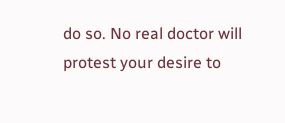do so. No real doctor will protest your desire to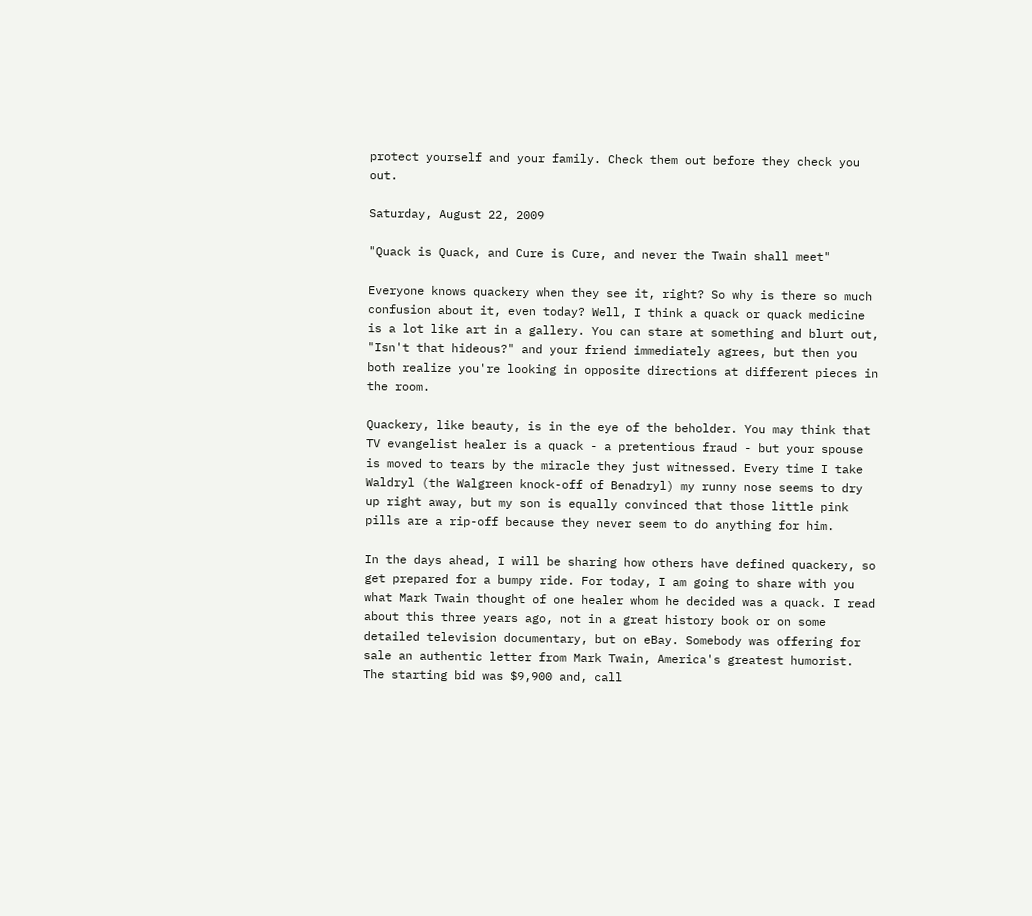protect yourself and your family. Check them out before they check you out.

Saturday, August 22, 2009

"Quack is Quack, and Cure is Cure, and never the Twain shall meet"

Everyone knows quackery when they see it, right? So why is there so much confusion about it, even today? Well, I think a quack or quack medicine is a lot like art in a gallery. You can stare at something and blurt out, "Isn't that hideous?" and your friend immediately agrees, but then you both realize you're looking in opposite directions at different pieces in the room.

Quackery, like beauty, is in the eye of the beholder. You may think that TV evangelist healer is a quack - a pretentious fraud - but your spouse is moved to tears by the miracle they just witnessed. Every time I take Waldryl (the Walgreen knock-off of Benadryl) my runny nose seems to dry up right away, but my son is equally convinced that those little pink pills are a rip-off because they never seem to do anything for him.

In the days ahead, I will be sharing how others have defined quackery, so get prepared for a bumpy ride. For today, I am going to share with you what Mark Twain thought of one healer whom he decided was a quack. I read about this three years ago, not in a great history book or on some detailed television documentary, but on eBay. Somebody was offering for sale an authentic letter from Mark Twain, America's greatest humorist. The starting bid was $9,900 and, call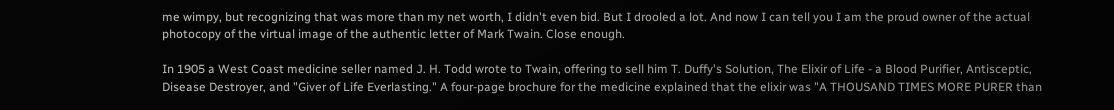me wimpy, but recognizing that was more than my net worth, I didn't even bid. But I drooled a lot. And now I can tell you I am the proud owner of the actual photocopy of the virtual image of the authentic letter of Mark Twain. Close enough.

In 1905 a West Coast medicine seller named J. H. Todd wrote to Twain, offering to sell him T. Duffy's Solution, The Elixir of Life - a Blood Purifier, Antisceptic, Disease Destroyer, and "Giver of Life Everlasting." A four-page brochure for the medicine explained that the elixir was "A THOUSAND TIMES MORE PURER than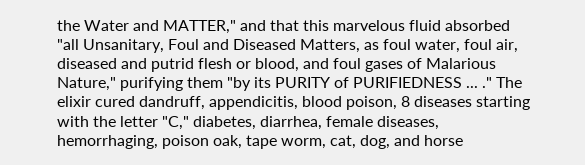the Water and MATTER," and that this marvelous fluid absorbed "all Unsanitary, Foul and Diseased Matters, as foul water, foul air, diseased and putrid flesh or blood, and foul gases of Malarious Nature," purifying them "by its PURITY of PURIFIEDNESS ... ." The elixir cured dandruff, appendicitis, blood poison, 8 diseases starting with the letter "C," diabetes, diarrhea, female diseases, hemorrhaging, poison oak, tape worm, cat, dog, and horse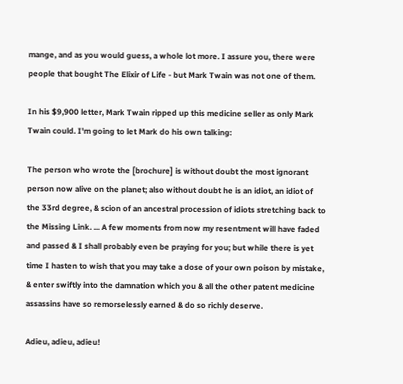mange, and as you would guess, a whole lot more. I assure you, there were people that bought The Elixir of Life - but Mark Twain was not one of them.

In his $9,900 letter, Mark Twain ripped up this medicine seller as only Mark Twain could. I'm going to let Mark do his own talking:

The person who wrote the [brochure] is without doubt the most ignorant person now alive on the planet; also without doubt he is an idiot, an idiot of the 33rd degree, & scion of an ancestral procession of idiots stretching back to the Missing Link. ... A few moments from now my resentment will have faded and passed & I shall probably even be praying for you; but while there is yet time I hasten to wish that you may take a dose of your own poison by mistake, & enter swiftly into the damnation which you & all the other patent medicine assassins have so remorselessly earned & do so richly deserve.

Adieu, adieu, adieu!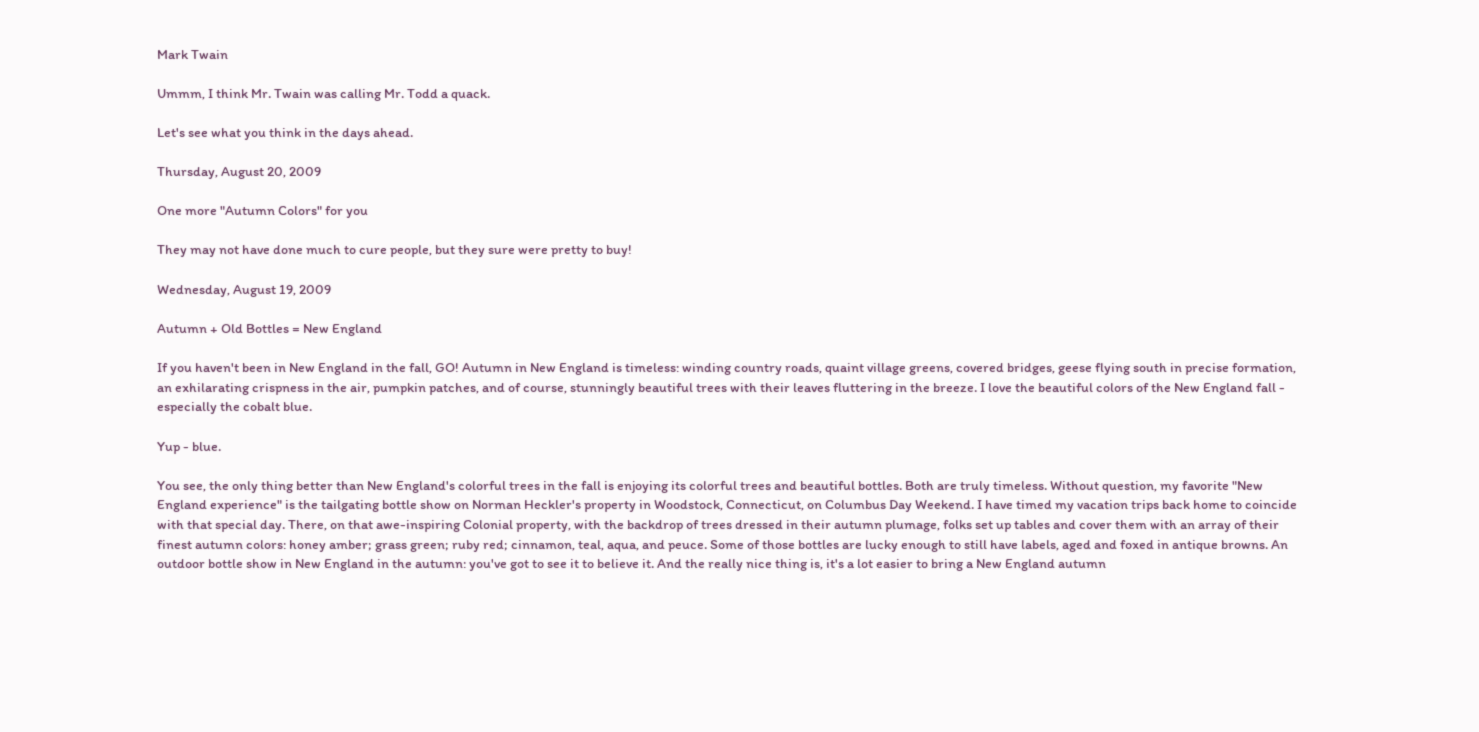Mark Twain

Ummm, I think Mr. Twain was calling Mr. Todd a quack.

Let's see what you think in the days ahead.

Thursday, August 20, 2009

One more "Autumn Colors" for you

They may not have done much to cure people, but they sure were pretty to buy!

Wednesday, August 19, 2009

Autumn + Old Bottles = New England

If you haven't been in New England in the fall, GO! Autumn in New England is timeless: winding country roads, quaint village greens, covered bridges, geese flying south in precise formation, an exhilarating crispness in the air, pumpkin patches, and of course, stunningly beautiful trees with their leaves fluttering in the breeze. I love the beautiful colors of the New England fall - especially the cobalt blue.

Yup - blue.

You see, the only thing better than New England's colorful trees in the fall is enjoying its colorful trees and beautiful bottles. Both are truly timeless. Without question, my favorite "New England experience" is the tailgating bottle show on Norman Heckler's property in Woodstock, Connecticut, on Columbus Day Weekend. I have timed my vacation trips back home to coincide with that special day. There, on that awe-inspiring Colonial property, with the backdrop of trees dressed in their autumn plumage, folks set up tables and cover them with an array of their finest autumn colors: honey amber; grass green; ruby red; cinnamon, teal, aqua, and peuce. Some of those bottles are lucky enough to still have labels, aged and foxed in antique browns. An outdoor bottle show in New England in the autumn: you've got to see it to believe it. And the really nice thing is, it's a lot easier to bring a New England autumn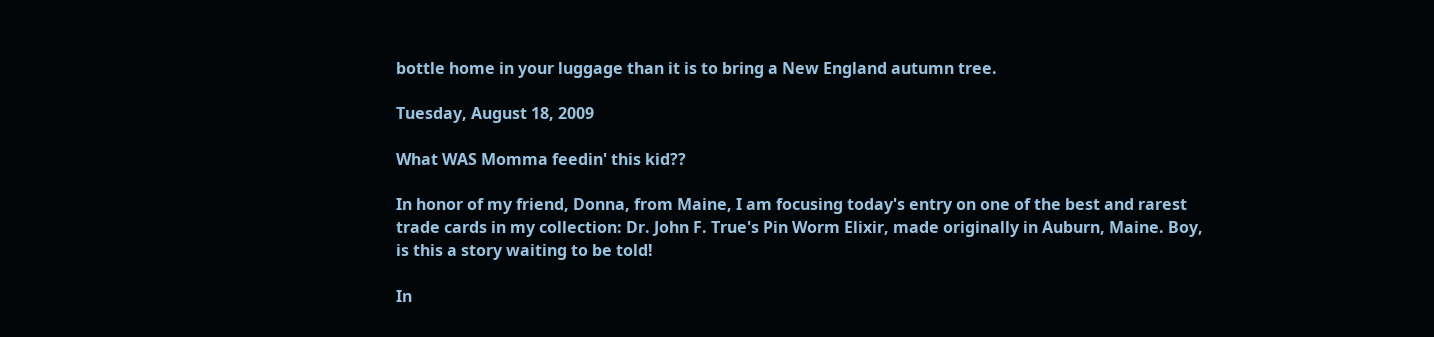bottle home in your luggage than it is to bring a New England autumn tree.

Tuesday, August 18, 2009

What WAS Momma feedin' this kid??

In honor of my friend, Donna, from Maine, I am focusing today's entry on one of the best and rarest trade cards in my collection: Dr. John F. True's Pin Worm Elixir, made originally in Auburn, Maine. Boy, is this a story waiting to be told!

In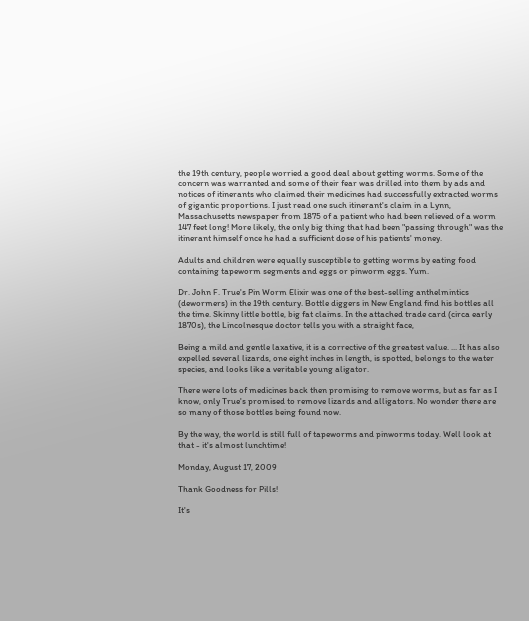the 19th century, people worried a good deal about getting worms. Some of the concern was warranted and some of their fear was drilled into them by ads and notices of itinerants who claimed their medicines had successfully extracted worms of gigantic proportions. I just read one such itinerant's claim in a Lynn, Massachusetts newspaper from 1875 of a patient who had been relieved of a worm 147 feet long! More likely, the only big thing that had been "passing through" was the itinerant himself once he had a sufficient dose of his patients' money.

Adults and children were equally susceptible to getting worms by eating food containing tapeworm segments and eggs or pinworm eggs. Yum.

Dr. John F. True's Pin Worm Elixir was one of the best-selling anthelmintics (dewormers) in the 19th century. Bottle diggers in New England find his bottles all the time. Skinny little bottle, big fat claims. In the attached trade card (circa early 1870s), the Lincolnesque doctor tells you with a straight face,

Being a mild and gentle laxative, it is a corrective of the greatest value. ... It has also expelled several lizards, one eight inches in length, is spotted, belongs to the water species, and looks like a veritable young aligator.

There were lots of medicines back then promising to remove worms, but as far as I know, only True's promised to remove lizards and alligators. No wonder there are so many of those bottles being found now.

By the way, the world is still full of tapeworms and pinworms today. Well look at that - it's almost lunchtime!

Monday, August 17, 2009

Thank Goodness for Pills!

It's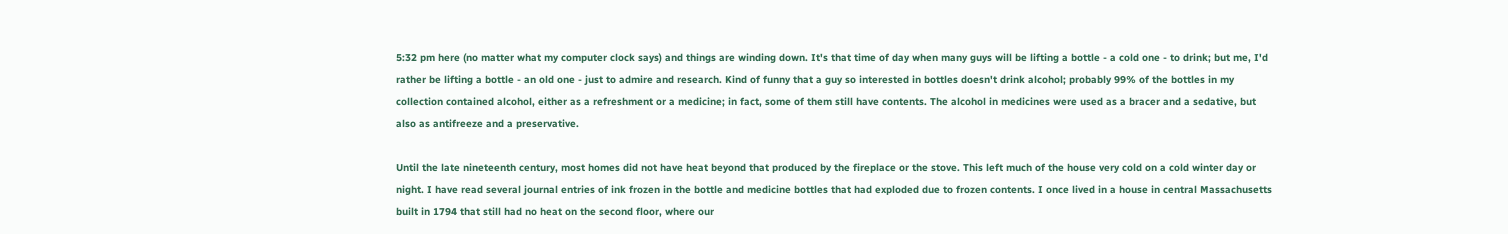5:32 pm here (no matter what my computer clock says) and things are winding down. It's that time of day when many guys will be lifting a bottle - a cold one - to drink; but me, I'd rather be lifting a bottle - an old one - just to admire and research. Kind of funny that a guy so interested in bottles doesn't drink alcohol; probably 99% of the bottles in my collection contained alcohol, either as a refreshment or a medicine; in fact, some of them still have contents. The alcohol in medicines were used as a bracer and a sedative, but also as antifreeze and a preservative.

Until the late nineteenth century, most homes did not have heat beyond that produced by the fireplace or the stove. This left much of the house very cold on a cold winter day or night. I have read several journal entries of ink frozen in the bottle and medicine bottles that had exploded due to frozen contents. I once lived in a house in central Massachusetts built in 1794 that still had no heat on the second floor, where our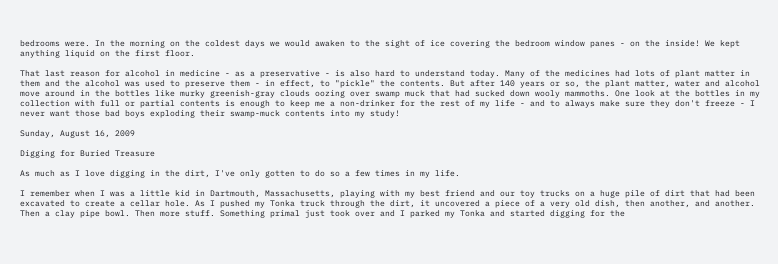bedrooms were. In the morning on the coldest days we would awaken to the sight of ice covering the bedroom window panes - on the inside! We kept anything liquid on the first floor.

That last reason for alcohol in medicine - as a preservative - is also hard to understand today. Many of the medicines had lots of plant matter in them and the alcohol was used to preserve them - in effect, to "pickle" the contents. But after 140 years or so, the plant matter, water and alcohol move around in the bottles like murky greenish-gray clouds oozing over swamp muck that had sucked down wooly mammoths. One look at the bottles in my collection with full or partial contents is enough to keep me a non-drinker for the rest of my life - and to always make sure they don't freeze - I never want those bad boys exploding their swamp-muck contents into my study!

Sunday, August 16, 2009

Digging for Buried Treasure

As much as I love digging in the dirt, I've only gotten to do so a few times in my life.

I remember when I was a little kid in Dartmouth, Massachusetts, playing with my best friend and our toy trucks on a huge pile of dirt that had been excavated to create a cellar hole. As I pushed my Tonka truck through the dirt, it uncovered a piece of a very old dish, then another, and another. Then a clay pipe bowl. Then more stuff. Something primal just took over and I parked my Tonka and started digging for the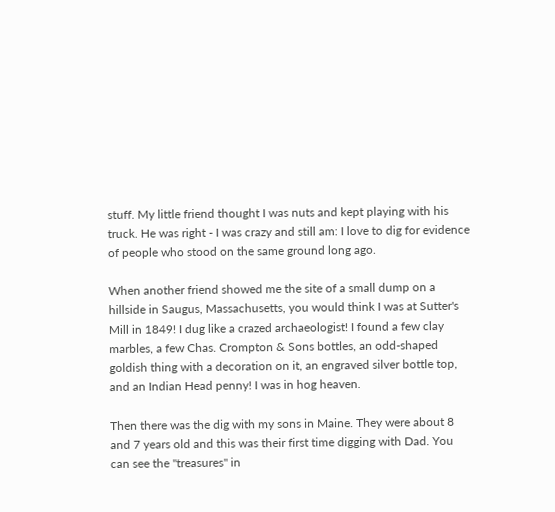stuff. My little friend thought I was nuts and kept playing with his truck. He was right - I was crazy and still am: I love to dig for evidence of people who stood on the same ground long ago.

When another friend showed me the site of a small dump on a hillside in Saugus, Massachusetts, you would think I was at Sutter's Mill in 1849! I dug like a crazed archaeologist! I found a few clay marbles, a few Chas. Crompton & Sons bottles, an odd-shaped goldish thing with a decoration on it, an engraved silver bottle top, and an Indian Head penny! I was in hog heaven.

Then there was the dig with my sons in Maine. They were about 8 and 7 years old and this was their first time digging with Dad. You can see the "treasures" in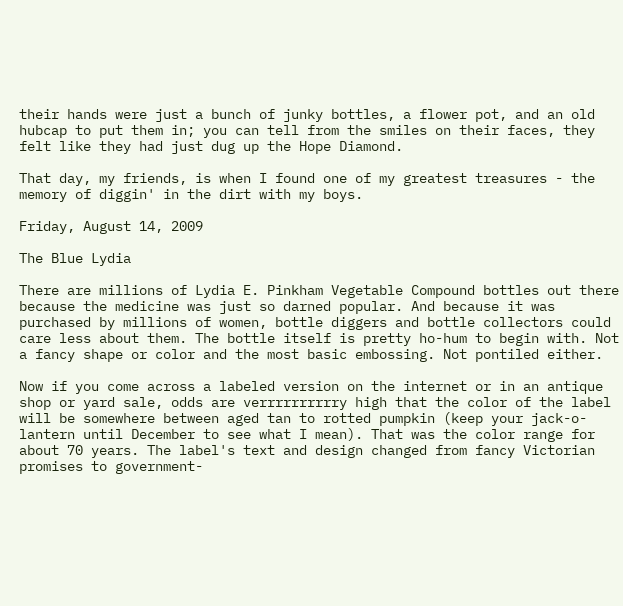their hands were just a bunch of junky bottles, a flower pot, and an old hubcap to put them in; you can tell from the smiles on their faces, they felt like they had just dug up the Hope Diamond.

That day, my friends, is when I found one of my greatest treasures - the memory of diggin' in the dirt with my boys.

Friday, August 14, 2009

The Blue Lydia

There are millions of Lydia E. Pinkham Vegetable Compound bottles out there because the medicine was just so darned popular. And because it was purchased by millions of women, bottle diggers and bottle collectors could care less about them. The bottle itself is pretty ho-hum to begin with. Not a fancy shape or color and the most basic embossing. Not pontiled either.

Now if you come across a labeled version on the internet or in an antique shop or yard sale, odds are verrrrrrrrrry high that the color of the label will be somewhere between aged tan to rotted pumpkin (keep your jack-o-lantern until December to see what I mean). That was the color range for about 70 years. The label's text and design changed from fancy Victorian promises to government-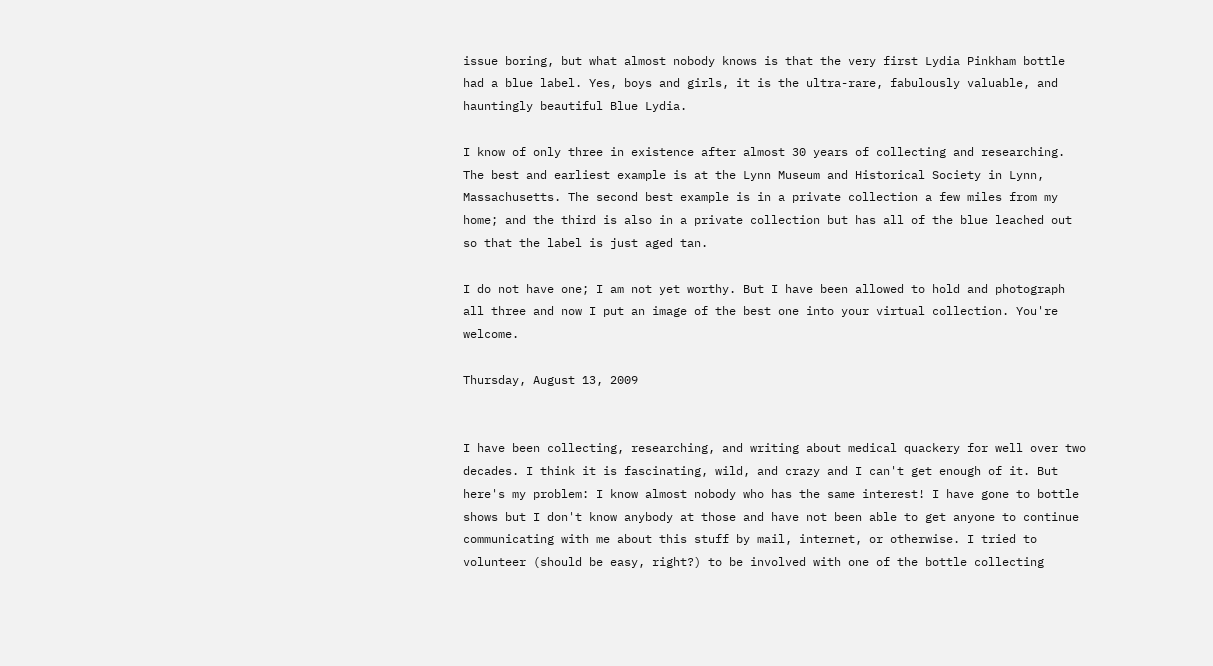issue boring, but what almost nobody knows is that the very first Lydia Pinkham bottle had a blue label. Yes, boys and girls, it is the ultra-rare, fabulously valuable, and hauntingly beautiful Blue Lydia.

I know of only three in existence after almost 30 years of collecting and researching. The best and earliest example is at the Lynn Museum and Historical Society in Lynn, Massachusetts. The second best example is in a private collection a few miles from my home; and the third is also in a private collection but has all of the blue leached out so that the label is just aged tan.

I do not have one; I am not yet worthy. But I have been allowed to hold and photograph all three and now I put an image of the best one into your virtual collection. You're welcome.

Thursday, August 13, 2009


I have been collecting, researching, and writing about medical quackery for well over two decades. I think it is fascinating, wild, and crazy and I can't get enough of it. But here's my problem: I know almost nobody who has the same interest! I have gone to bottle shows but I don't know anybody at those and have not been able to get anyone to continue communicating with me about this stuff by mail, internet, or otherwise. I tried to volunteer (should be easy, right?) to be involved with one of the bottle collecting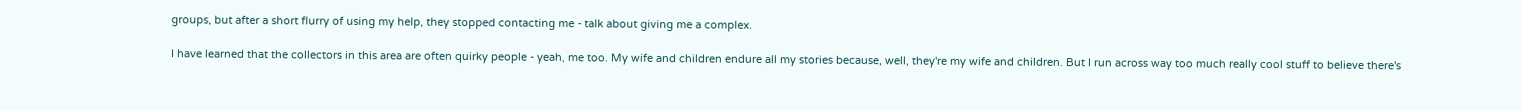groups, but after a short flurry of using my help, they stopped contacting me - talk about giving me a complex.

I have learned that the collectors in this area are often quirky people - yeah, me too. My wife and children endure all my stories because, well, they're my wife and children. But I run across way too much really cool stuff to believe there's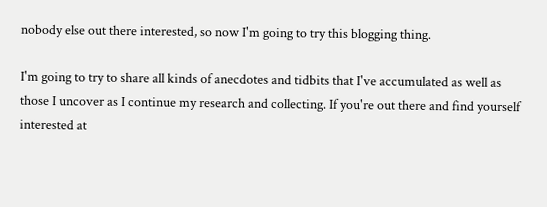nobody else out there interested, so now I'm going to try this blogging thing.

I'm going to try to share all kinds of anecdotes and tidbits that I've accumulated as well as those I uncover as I continue my research and collecting. If you're out there and find yourself interested at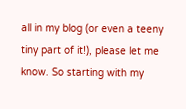all in my blog (or even a teeny tiny part of it!), please let me know. So starting with my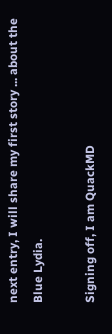next entry, I will share my first story ... about the Blue Lydia.

Signing off, I am QuackMD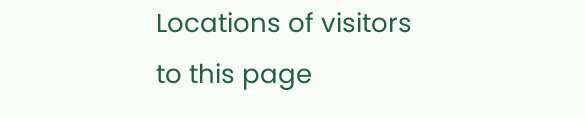Locations of visitors to this page